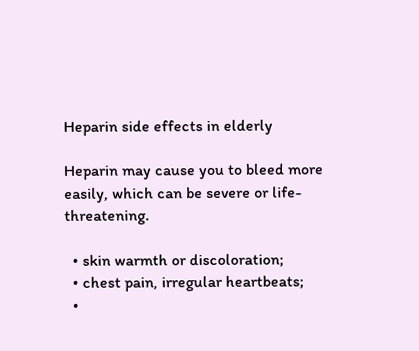Heparin side effects in elderly

Heparin may cause you to bleed more easily, which can be severe or life-threatening.

  • skin warmth or discoloration;
  • chest pain, irregular heartbeats;
  •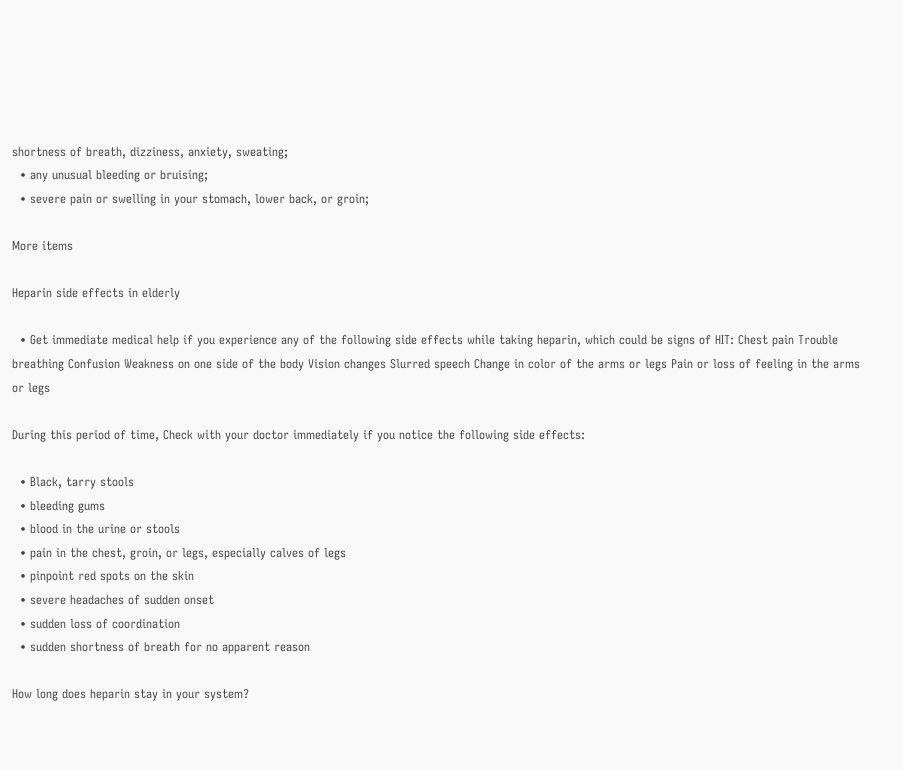shortness of breath, dizziness, anxiety, sweating;
  • any unusual bleeding or bruising;
  • severe pain or swelling in your stomach, lower back, or groin;

More items

Heparin side effects in elderly

  • Get immediate medical help if you experience any of the following side effects while taking heparin, which could be signs of HIT: Chest pain Trouble breathing Confusion Weakness on one side of the body Vision changes Slurred speech Change in color of the arms or legs Pain or loss of feeling in the arms or legs

During this period of time, Check with your doctor immediately if you notice the following side effects:

  • Black, tarry stools
  • bleeding gums
  • blood in the urine or stools
  • pain in the chest, groin, or legs, especially calves of legs
  • pinpoint red spots on the skin
  • severe headaches of sudden onset
  • sudden loss of coordination
  • sudden shortness of breath for no apparent reason

How long does heparin stay in your system?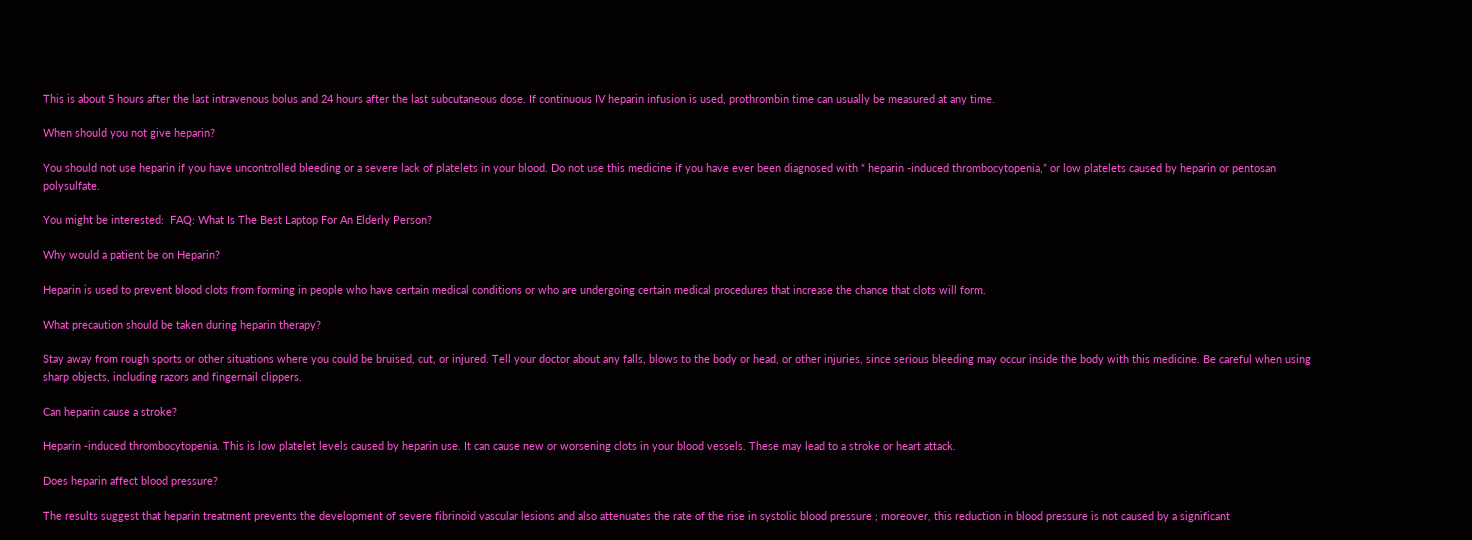This is about 5 hours after the last intravenous bolus and 24 hours after the last subcutaneous dose. If continuous IV heparin infusion is used, prothrombin time can usually be measured at any time.

When should you not give heparin?

You should not use heparin if you have uncontrolled bleeding or a severe lack of platelets in your blood. Do not use this medicine if you have ever been diagnosed with “ heparin -induced thrombocytopenia,” or low platelets caused by heparin or pentosan polysulfate.

You might be interested:  FAQ: What Is The Best Laptop For An Elderly Person?

Why would a patient be on Heparin?

Heparin is used to prevent blood clots from forming in people who have certain medical conditions or who are undergoing certain medical procedures that increase the chance that clots will form.

What precaution should be taken during heparin therapy?

Stay away from rough sports or other situations where you could be bruised, cut, or injured. Tell your doctor about any falls, blows to the body or head, or other injuries, since serious bleeding may occur inside the body with this medicine. Be careful when using sharp objects, including razors and fingernail clippers.

Can heparin cause a stroke?

Heparin -induced thrombocytopenia. This is low platelet levels caused by heparin use. It can cause new or worsening clots in your blood vessels. These may lead to a stroke or heart attack.

Does heparin affect blood pressure?

The results suggest that heparin treatment prevents the development of severe fibrinoid vascular lesions and also attenuates the rate of the rise in systolic blood pressure ; moreover, this reduction in blood pressure is not caused by a significant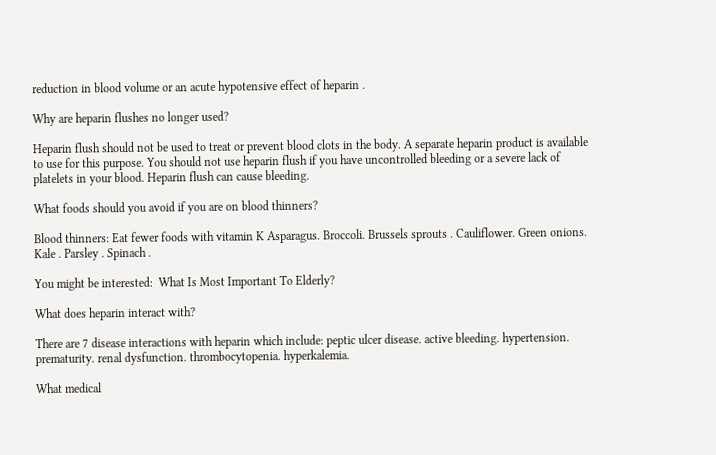reduction in blood volume or an acute hypotensive effect of heparin .

Why are heparin flushes no longer used?

Heparin flush should not be used to treat or prevent blood clots in the body. A separate heparin product is available to use for this purpose. You should not use heparin flush if you have uncontrolled bleeding or a severe lack of platelets in your blood. Heparin flush can cause bleeding.

What foods should you avoid if you are on blood thinners?

Blood thinners: Eat fewer foods with vitamin K Asparagus. Broccoli. Brussels sprouts . Cauliflower. Green onions. Kale . Parsley . Spinach .

You might be interested:  What Is Most Important To Elderly?

What does heparin interact with?

There are 7 disease interactions with heparin which include: peptic ulcer disease. active bleeding. hypertension. prematurity. renal dysfunction. thrombocytopenia. hyperkalemia.

What medical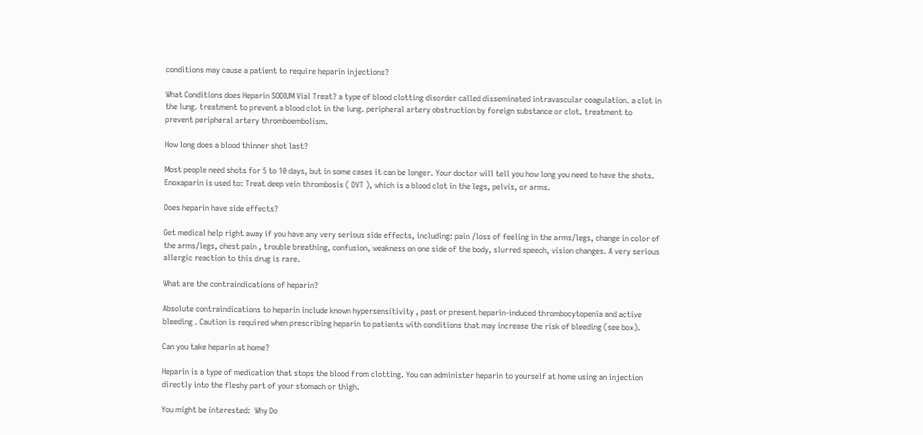conditions may cause a patient to require heparin injections?

What Conditions does Heparin SODIUM Vial Treat? a type of blood clotting disorder called disseminated intravascular coagulation. a clot in the lung. treatment to prevent a blood clot in the lung. peripheral artery obstruction by foreign substance or clot. treatment to prevent peripheral artery thromboembolism.

How long does a blood thinner shot last?

Most people need shots for 5 to 10 days, but in some cases it can be longer. Your doctor will tell you how long you need to have the shots. Enoxaparin is used to: Treat deep vein thrombosis ( DVT ), which is a blood clot in the legs, pelvis, or arms.

Does heparin have side effects?

Get medical help right away if you have any very serious side effects, including: pain /loss of feeling in the arms/legs, change in color of the arms/legs, chest pain , trouble breathing, confusion, weakness on one side of the body, slurred speech, vision changes. A very serious allergic reaction to this drug is rare.

What are the contraindications of heparin?

Absolute contraindications to heparin include known hypersensitivity , past or present heparin-induced thrombocytopenia and active bleeding . Caution is required when prescribing heparin to patients with conditions that may increase the risk of bleeding (see box).

Can you take heparin at home?

Heparin is a type of medication that stops the blood from clotting. You can administer heparin to yourself at home using an injection directly into the fleshy part of your stomach or thigh.

You might be interested:  Why Do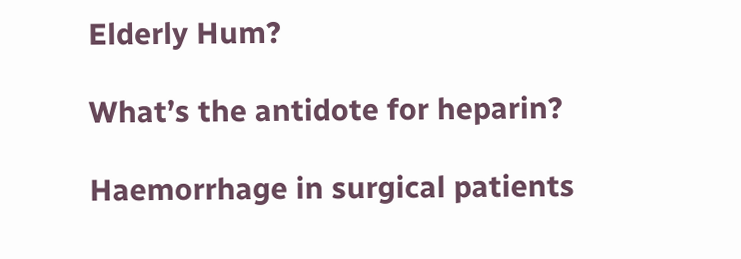Elderly Hum?

What’s the antidote for heparin?

Haemorrhage in surgical patients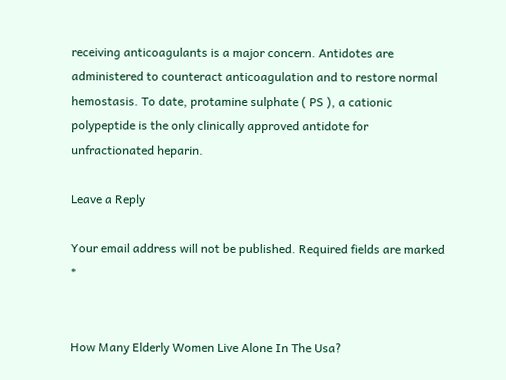receiving anticoagulants is a major concern. Antidotes are administered to counteract anticoagulation and to restore normal hemostasis. To date, protamine sulphate ( PS ), a cationic polypeptide is the only clinically approved antidote for unfractionated heparin.

Leave a Reply

Your email address will not be published. Required fields are marked *


How Many Elderly Women Live Alone In The Usa?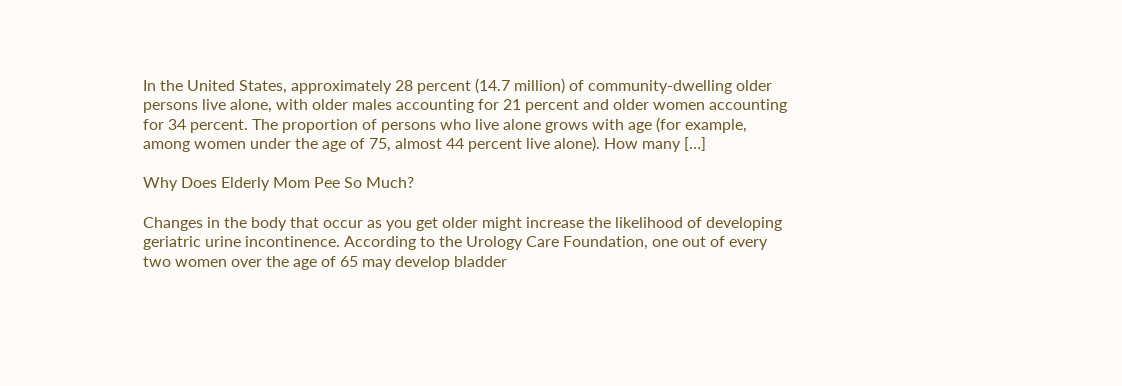In the United States, approximately 28 percent (14.7 million) of community-dwelling older persons live alone, with older males accounting for 21 percent and older women accounting for 34 percent. The proportion of persons who live alone grows with age (for example, among women under the age of 75, almost 44 percent live alone). How many […]

Why Does Elderly Mom Pee So Much?

Changes in the body that occur as you get older might increase the likelihood of developing geriatric urine incontinence. According to the Urology Care Foundation, one out of every two women over the age of 65 may develop bladder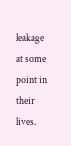leakage at some point in their lives.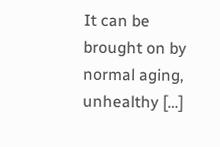It can be brought on by normal aging, unhealthy […]